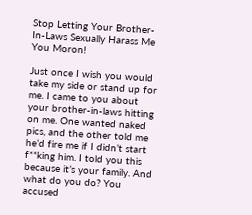Stop Letting Your Brother-In-Laws Sexually Harass Me You Moron!

Just once I wish you would take my side or stand up for me. I came to you about your brother-in-laws hitting on me. One wanted naked pics, and the other told me he’d fire me if I didn’t start f**king him. I told you this because it’s your family. And what do you do? You accused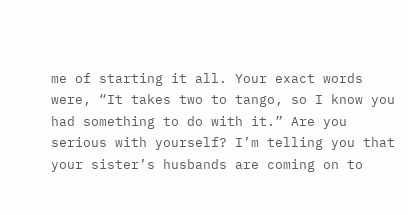me of starting it all. Your exact words were, “It takes two to tango, so I know you had something to do with it.” Are you serious with yourself? I’m telling you that your sister’s husbands are coming on to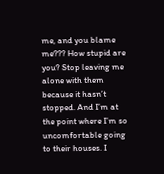me, and you blame me??? How stupid are you? Stop leaving me alone with them because it hasn’t stopped. And I’m at the point where I’m so uncomfortable going to their houses. I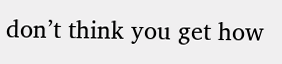don’t think you get how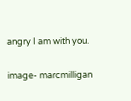angry I am with you.

image- marcmilligan